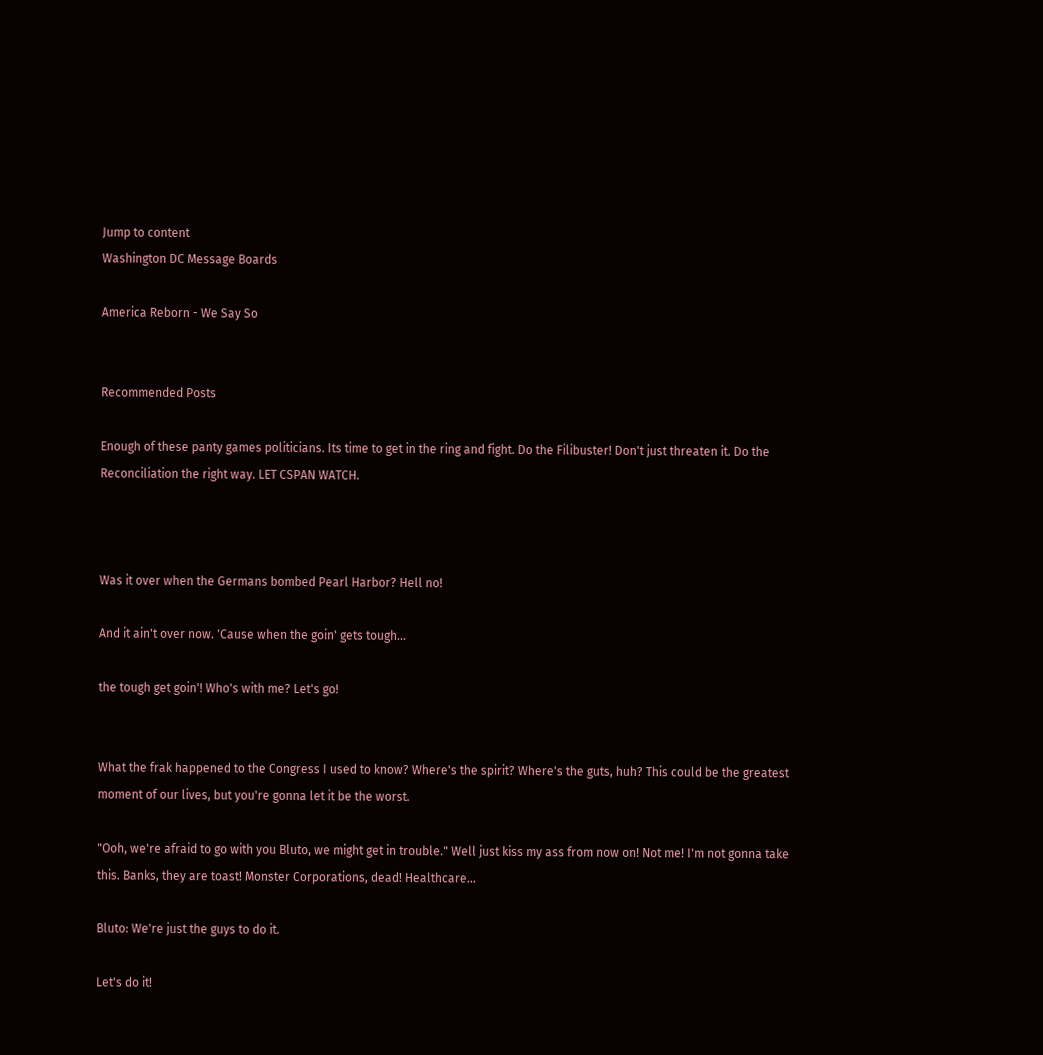Jump to content
Washington DC Message Boards

America Reborn - We Say So


Recommended Posts

Enough of these panty games politicians. Its time to get in the ring and fight. Do the Filibuster! Don't just threaten it. Do the Reconciliation the right way. LET CSPAN WATCH.



Was it over when the Germans bombed Pearl Harbor? Hell no!

And it ain't over now. 'Cause when the goin' gets tough...

the tough get goin'! Who's with me? Let's go!


What the frak happened to the Congress I used to know? Where's the spirit? Where's the guts, huh? This could be the greatest moment of our lives, but you're gonna let it be the worst.

"Ooh, we're afraid to go with you Bluto, we might get in trouble." Well just kiss my ass from now on! Not me! I'm not gonna take this. Banks, they are toast! Monster Corporations, dead! Healthcare...

Bluto: We're just the guys to do it.

Let's do it!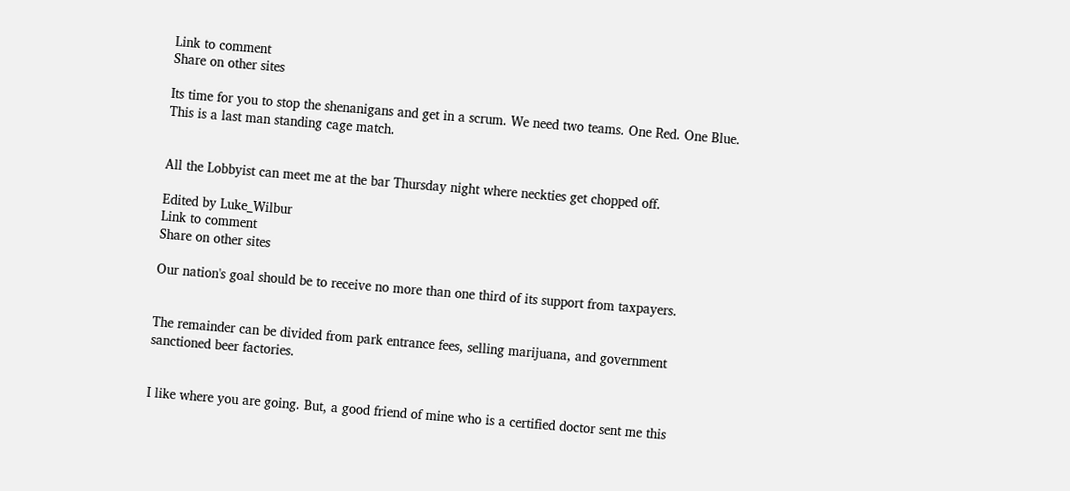Link to comment
Share on other sites

Its time for you to stop the shenanigans and get in a scrum. We need two teams. One Red. One Blue. This is a last man standing cage match.


All the Lobbyist can meet me at the bar Thursday night where neckties get chopped off.

Edited by Luke_Wilbur
Link to comment
Share on other sites

Our nation's goal should be to receive no more than one third of its support from taxpayers.


The remainder can be divided from park entrance fees, selling marijuana, and government sanctioned beer factories.


I like where you are going. But, a good friend of mine who is a certified doctor sent me this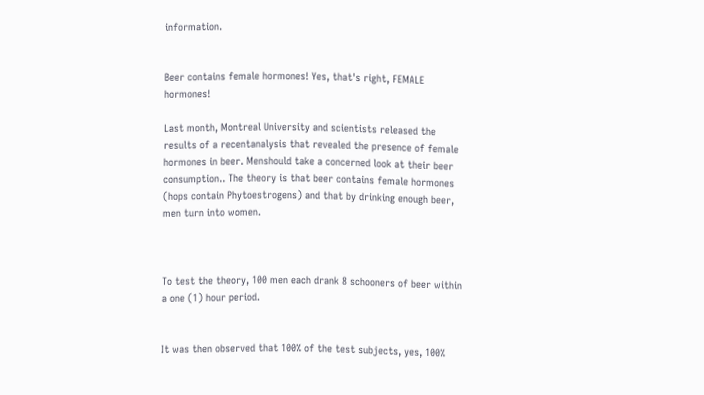information.


Beer contains female hormones! Yes, that's right, FEMALE hormones!

Last month, Montreal University and scientists released the results of a recentanalysis that revealed the presence of female hormones in beer. Menshould take a concerned look at their beer consumption.. The theory is that beer contains female hormones (hops contain Phytoestrogens) and that by drinking enough beer, men turn into women.



To test the theory, 100 men each drank 8 schooners of beer within a one (1) hour period.


It was then observed that 100% of the test subjects, yes, 100%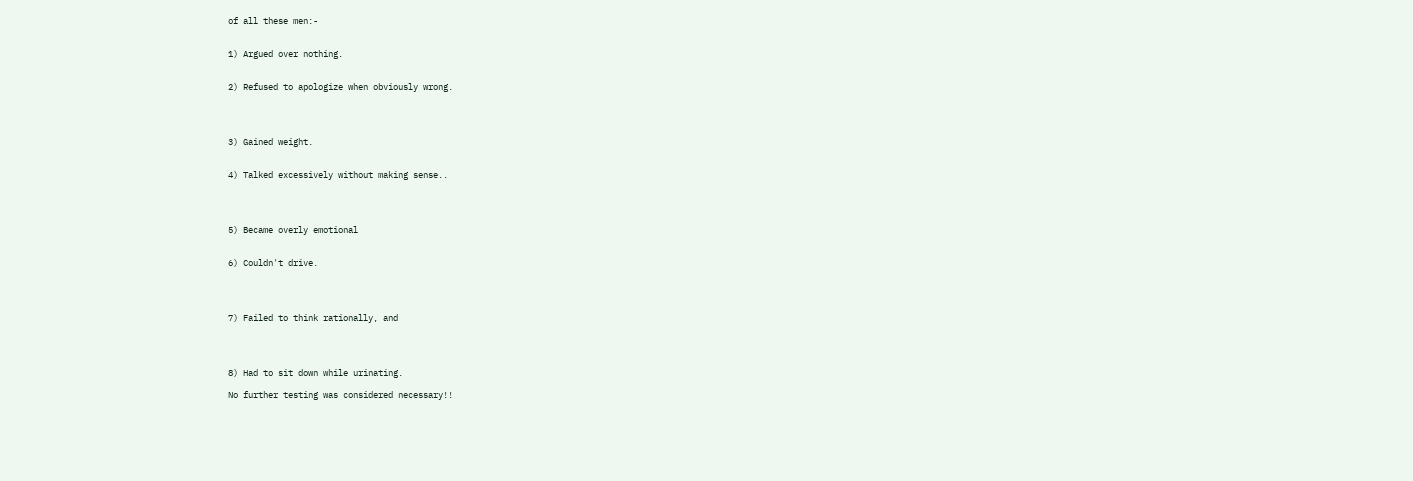of all these men:-


1) Argued over nothing.


2) Refused to apologize when obviously wrong.




3) Gained weight.


4) Talked excessively without making sense..




5) Became overly emotional


6) Couldn't drive.




7) Failed to think rationally, and




8) Had to sit down while urinating.

No further testing was considered necessary!!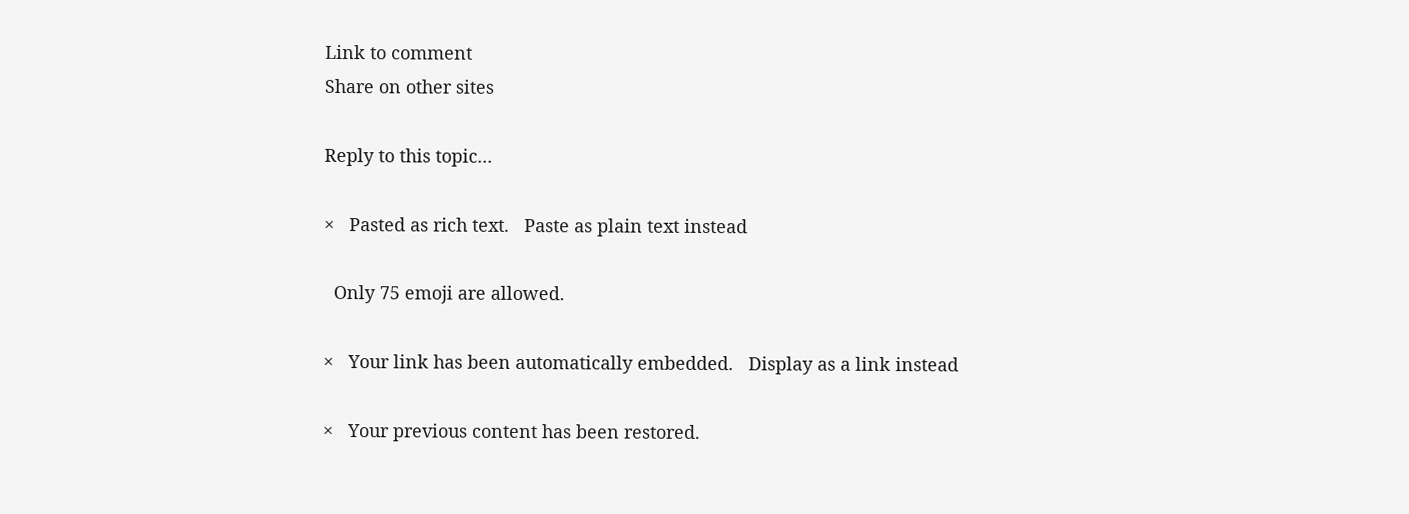Link to comment
Share on other sites

Reply to this topic...

×   Pasted as rich text.   Paste as plain text instead

  Only 75 emoji are allowed.

×   Your link has been automatically embedded.   Display as a link instead

×   Your previous content has been restored.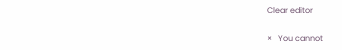Clear editor

×   You cannot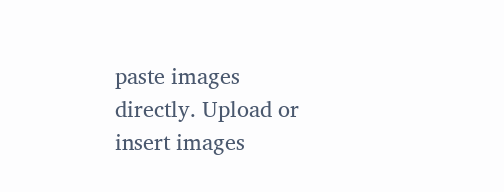paste images directly. Upload or insert images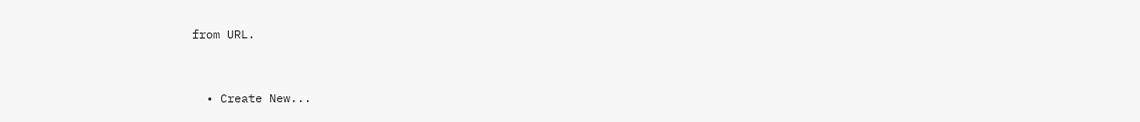from URL.


  • Create New...